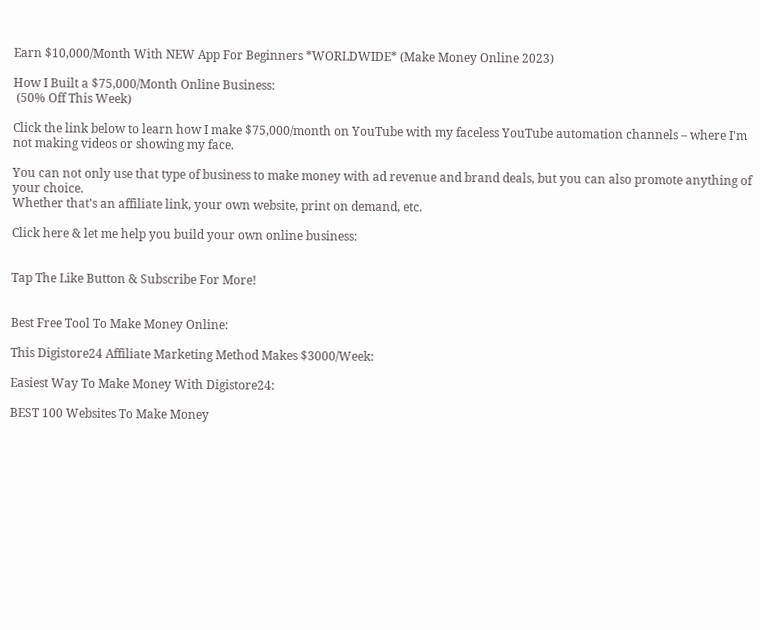Earn $10,000/Month With NEW App For Beginners *WORLDWIDE* (Make Money Online 2023)

How I Built a $75,000/Month Online Business:
 (50% Off This Week)

Click the link below to learn how I make $75,000/month on YouTube with my faceless YouTube automation channels – where I'm not making videos or showing my face.

You can not only use that type of business to make money with ad revenue and brand deals, but you can also promote anything of your choice.
Whether that's an affiliate link, your own website, print on demand, etc.

Click here & let me help you build your own online business:


Tap The Like Button & Subscribe For More!


Best Free Tool To Make Money Online:

This Digistore24 Affiliate Marketing Method Makes $3000/Week:

Easiest Way To Make Money With Digistore24:

BEST 100 Websites To Make Money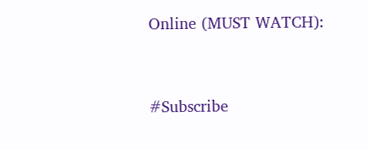Online (MUST WATCH):



#Subscribe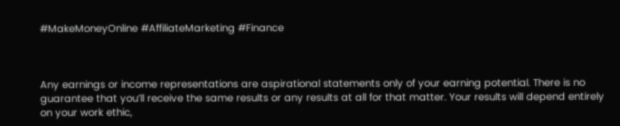#MakeMoneyOnline #AffiliateMarketing #Finance



Any earnings or income representations are aspirational statements only of your earning potential. There is no guarantee that you’ll receive the same results or any results at all for that matter. Your results will depend entirely on your work ethic,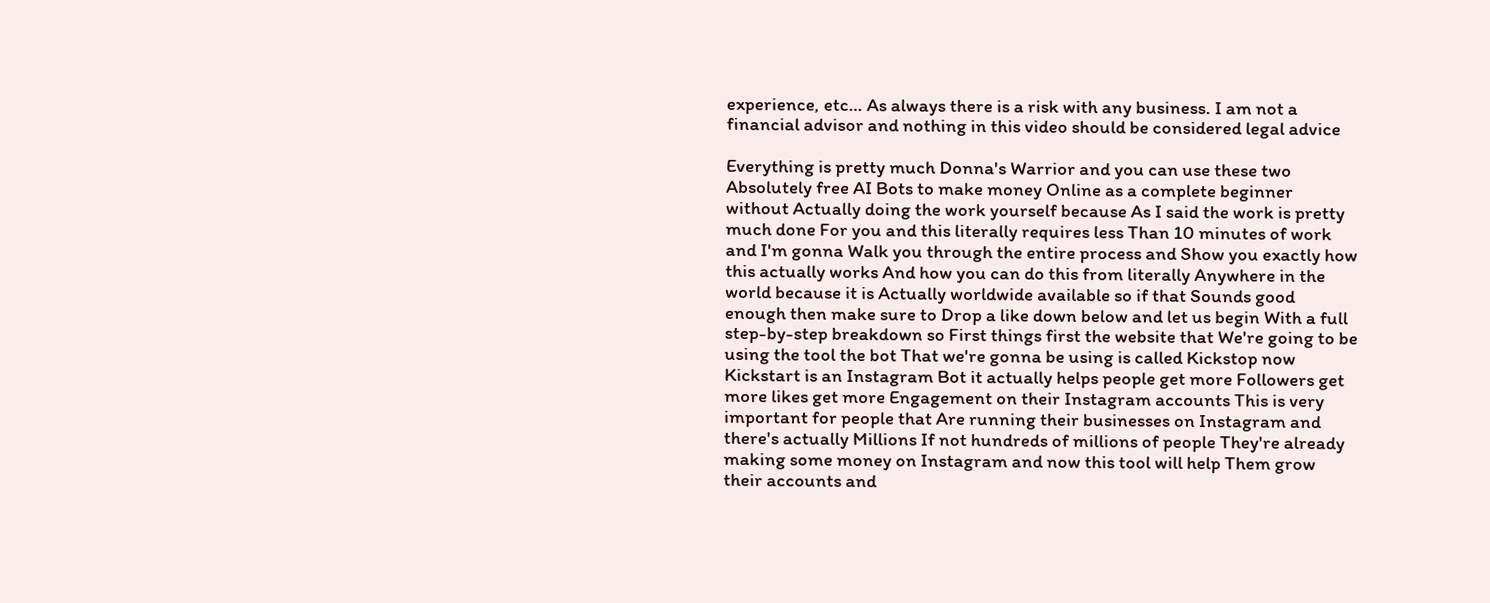experience, etc… As always there is a risk with any business. I am not a financial advisor and nothing in this video should be considered legal advice

Everything is pretty much Donna's Warrior and you can use these two Absolutely free AI Bots to make money Online as a complete beginner without Actually doing the work yourself because As I said the work is pretty much done For you and this literally requires less Than 10 minutes of work and I'm gonna Walk you through the entire process and Show you exactly how this actually works And how you can do this from literally Anywhere in the world because it is Actually worldwide available so if that Sounds good enough then make sure to Drop a like down below and let us begin With a full step-by-step breakdown so First things first the website that We're going to be using the tool the bot That we're gonna be using is called Kickstop now Kickstart is an Instagram Bot it actually helps people get more Followers get more likes get more Engagement on their Instagram accounts This is very important for people that Are running their businesses on Instagram and there's actually Millions If not hundreds of millions of people They're already making some money on Instagram and now this tool will help Them grow their accounts and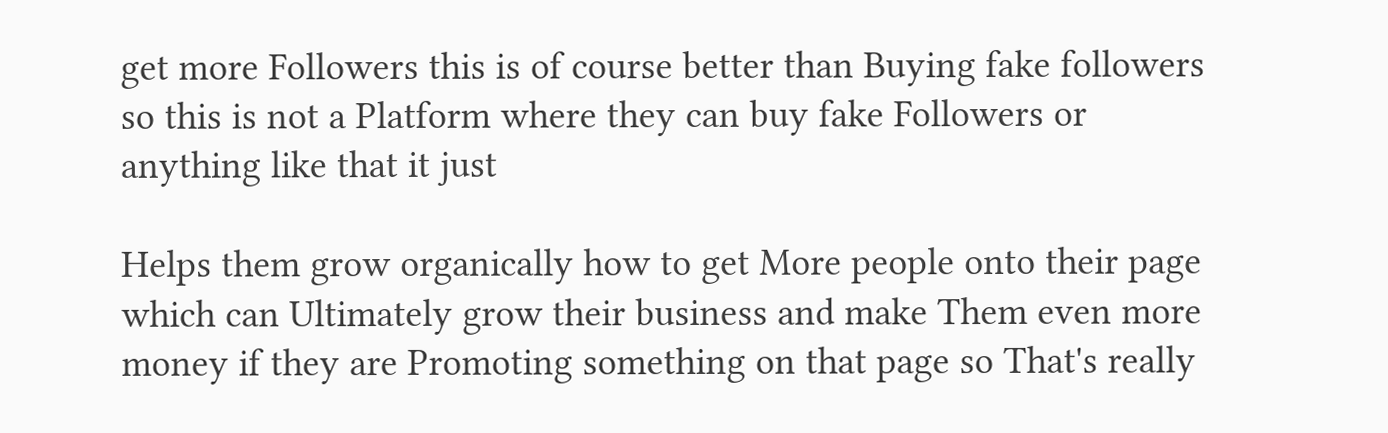get more Followers this is of course better than Buying fake followers so this is not a Platform where they can buy fake Followers or anything like that it just

Helps them grow organically how to get More people onto their page which can Ultimately grow their business and make Them even more money if they are Promoting something on that page so That's really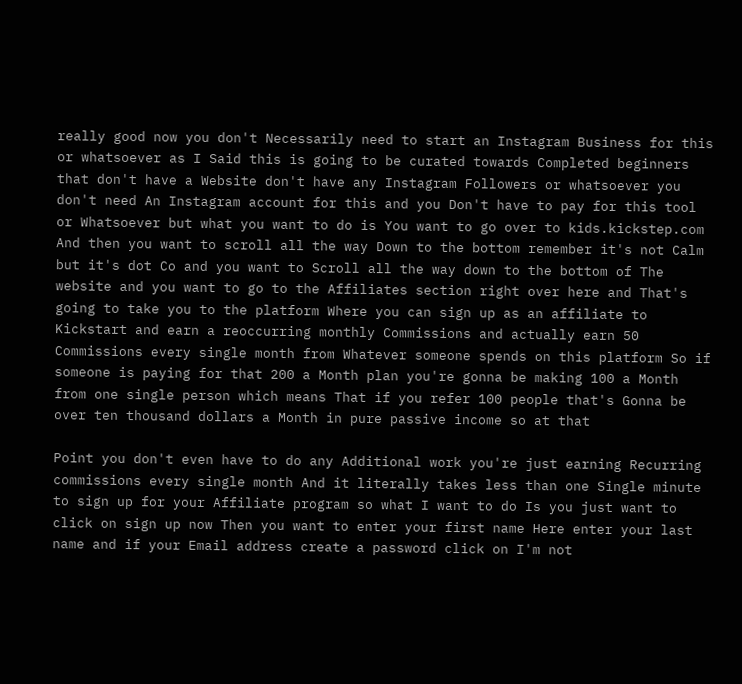really good now you don't Necessarily need to start an Instagram Business for this or whatsoever as I Said this is going to be curated towards Completed beginners that don't have a Website don't have any Instagram Followers or whatsoever you don't need An Instagram account for this and you Don't have to pay for this tool or Whatsoever but what you want to do is You want to go over to kids.kickstep.com And then you want to scroll all the way Down to the bottom remember it's not Calm but it's dot Co and you want to Scroll all the way down to the bottom of The website and you want to go to the Affiliates section right over here and That's going to take you to the platform Where you can sign up as an affiliate to Kickstart and earn a reoccurring monthly Commissions and actually earn 50 Commissions every single month from Whatever someone spends on this platform So if someone is paying for that 200 a Month plan you're gonna be making 100 a Month from one single person which means That if you refer 100 people that's Gonna be over ten thousand dollars a Month in pure passive income so at that

Point you don't even have to do any Additional work you're just earning Recurring commissions every single month And it literally takes less than one Single minute to sign up for your Affiliate program so what I want to do Is you just want to click on sign up now Then you want to enter your first name Here enter your last name and if your Email address create a password click on I'm not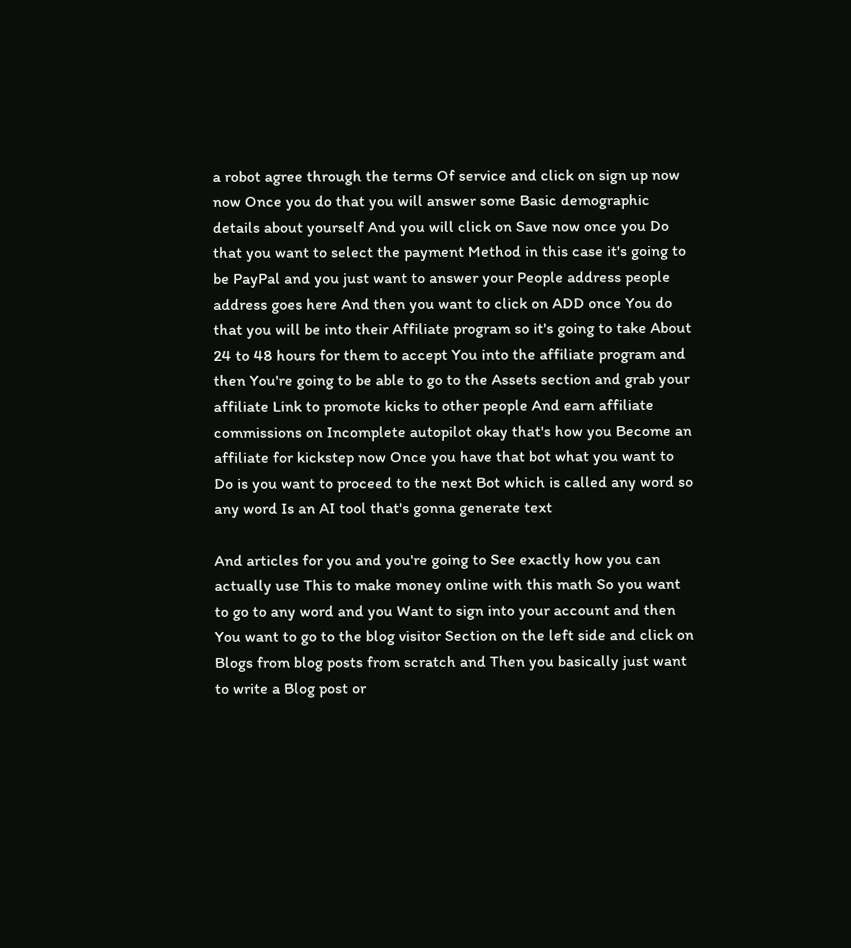a robot agree through the terms Of service and click on sign up now now Once you do that you will answer some Basic demographic details about yourself And you will click on Save now once you Do that you want to select the payment Method in this case it's going to be PayPal and you just want to answer your People address people address goes here And then you want to click on ADD once You do that you will be into their Affiliate program so it's going to take About 24 to 48 hours for them to accept You into the affiliate program and then You're going to be able to go to the Assets section and grab your affiliate Link to promote kicks to other people And earn affiliate commissions on Incomplete autopilot okay that's how you Become an affiliate for kickstep now Once you have that bot what you want to Do is you want to proceed to the next Bot which is called any word so any word Is an AI tool that's gonna generate text

And articles for you and you're going to See exactly how you can actually use This to make money online with this math So you want to go to any word and you Want to sign into your account and then You want to go to the blog visitor Section on the left side and click on Blogs from blog posts from scratch and Then you basically just want to write a Blog post or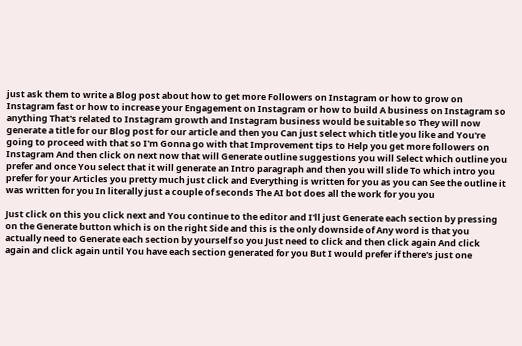just ask them to write a Blog post about how to get more Followers on Instagram or how to grow on Instagram fast or how to increase your Engagement on Instagram or how to build A business on Instagram so anything That's related to Instagram growth and Instagram business would be suitable so They will now generate a title for our Blog post for our article and then you Can just select which title you like and You're going to proceed with that so I'm Gonna go with that Improvement tips to Help you get more followers on Instagram And then click on next now that will Generate outline suggestions you will Select which outline you prefer and once You select that it will generate an Intro paragraph and then you will slide To which intro you prefer for your Articles you pretty much just click and Everything is written for you as you can See the outline it was written for you In literally just a couple of seconds The AI bot does all the work for you you

Just click on this you click next and You continue to the editor and I'll just Generate each section by pressing on the Generate button which is on the right Side and this is the only downside of Any word is that you actually need to Generate each section by yourself so you Just need to click and then click again And click again and click again until You have each section generated for you But I would prefer if there's just one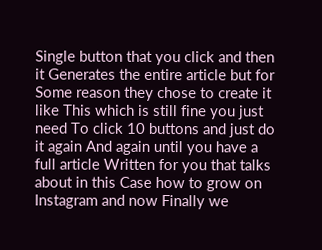Single button that you click and then it Generates the entire article but for Some reason they chose to create it like This which is still fine you just need To click 10 buttons and just do it again And again until you have a full article Written for you that talks about in this Case how to grow on Instagram and now Finally we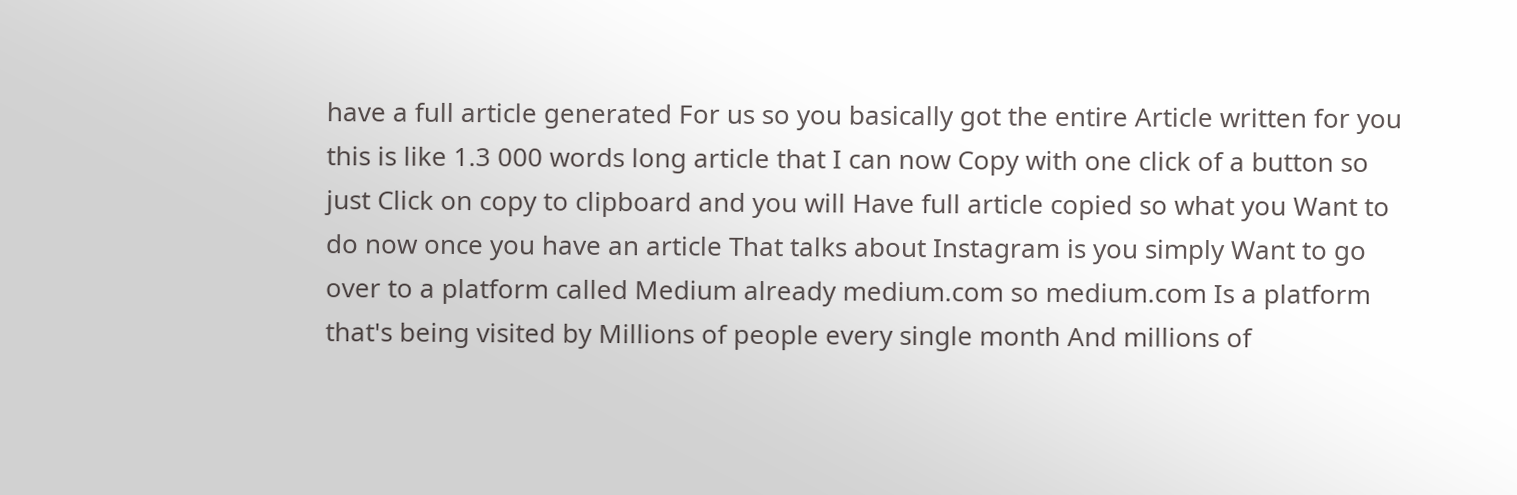have a full article generated For us so you basically got the entire Article written for you this is like 1.3 000 words long article that I can now Copy with one click of a button so just Click on copy to clipboard and you will Have full article copied so what you Want to do now once you have an article That talks about Instagram is you simply Want to go over to a platform called Medium already medium.com so medium.com Is a platform that's being visited by Millions of people every single month And millions of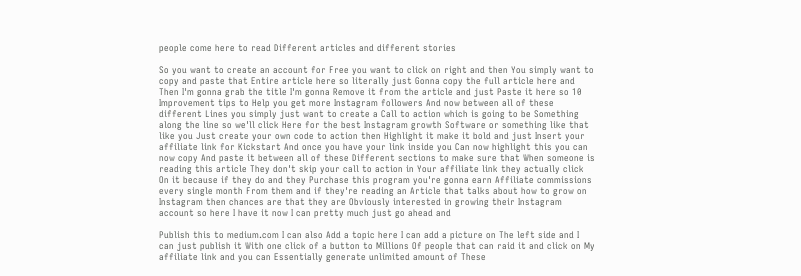people come here to read Different articles and different stories

So you want to create an account for Free you want to click on right and then You simply want to copy and paste that Entire article here so literally just Gonna copy the full article here and Then I'm gonna grab the title I'm gonna Remove it from the article and just Paste it here so 10 Improvement tips to Help you get more Instagram followers And now between all of these different Lines you simply just want to create a Call to action which is going to be Something along the line so we'll click Here for the best Instagram growth Software or something like that like you Just create your own code to action then Highlight it make it bold and just Insert your affiliate link for Kickstart And once you have your link inside you Can now highlight this you can now copy And paste it between all of these Different sections to make sure that When someone is reading this article They don't skip your call to action in Your affiliate link they actually click On it because if they do and they Purchase this program you're gonna earn Affiliate commissions every single month From them and if they're reading an Article that talks about how to grow on Instagram then chances are that they are Obviously interested in growing their Instagram account so here I have it now I can pretty much just go ahead and

Publish this to medium.com I can also Add a topic here I can add a picture on The left side and I can just publish it With one click of a button to Millions Of people that can raid it and click on My affiliate link and you can Essentially generate unlimited amount of These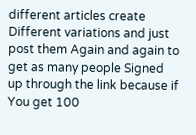different articles create Different variations and just post them Again and again to get as many people Signed up through the link because if You get 100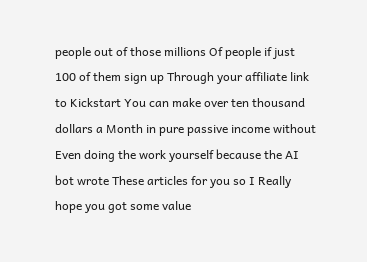people out of those millions Of people if just 100 of them sign up Through your affiliate link to Kickstart You can make over ten thousand dollars a Month in pure passive income without Even doing the work yourself because the AI bot wrote These articles for you so I Really hope you got some value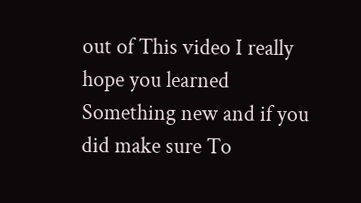out of This video I really hope you learned Something new and if you did make sure To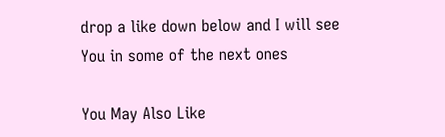drop a like down below and I will see You in some of the next ones

You May Also Like